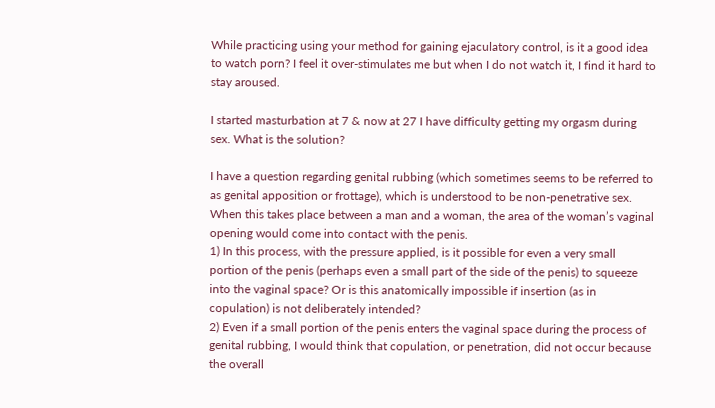While practicing using your method for gaining ejaculatory control, is it a good idea to watch porn? I feel it over-stimulates me but when I do not watch it, I find it hard to stay aroused.

I started masturbation at 7 & now at 27 I have difficulty getting my orgasm during sex. What is the solution?

I have a question regarding genital rubbing (which sometimes seems to be referred to as genital apposition or frottage), which is understood to be non-penetrative sex. When this takes place between a man and a woman, the area of the woman’s vaginal opening would come into contact with the penis.
1) In this process, with the pressure applied, is it possible for even a very small portion of the penis (perhaps even a small part of the side of the penis) to squeeze into the vaginal space? Or is this anatomically impossible if insertion (as in copulation) is not deliberately intended?
2) Even if a small portion of the penis enters the vaginal space during the process of genital rubbing, I would think that copulation, or penetration, did not occur because the overall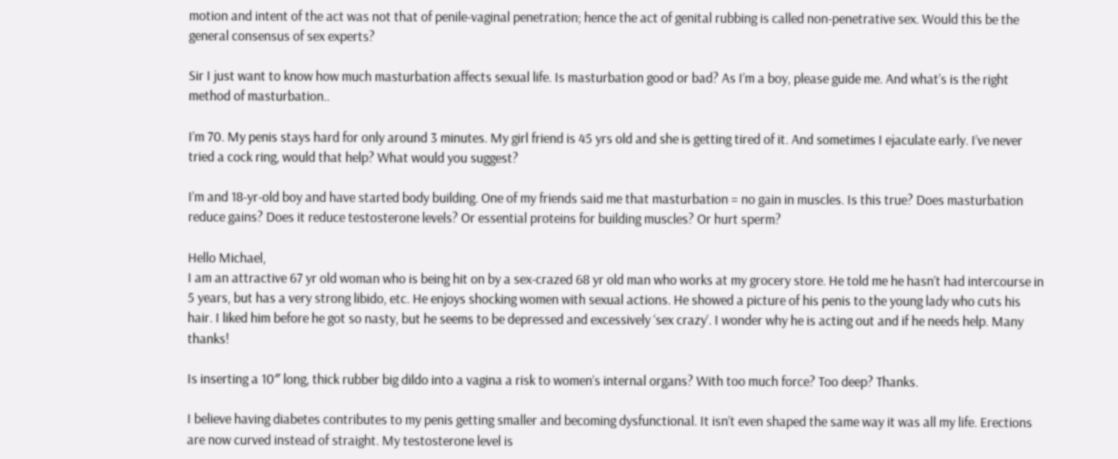motion and intent of the act was not that of penile-vaginal penetration; hence the act of genital rubbing is called non-penetrative sex. Would this be the general consensus of sex experts?

Sir I just want to know how much masturbation affects sexual life. Is masturbation good or bad? As I’m a boy, please guide me. And what’s is the right method of masturbation..

I’m 70. My penis stays hard for only around 3 minutes. My girl friend is 45 yrs old and she is getting tired of it. And sometimes I ejaculate early. I’ve never tried a cock ring, would that help? What would you suggest?

I’m and 18-yr-old boy and have started body building. One of my friends said me that masturbation = no gain in muscles. Is this true? Does masturbation reduce gains? Does it reduce testosterone levels? Or essential proteins for building muscles? Or hurt sperm?

Hello Michael,
I am an attractive 67 yr old woman who is being hit on by a sex-crazed 68 yr old man who works at my grocery store. He told me he hasn’t had intercourse in 5 years, but has a very strong libido, etc. He enjoys shocking women with sexual actions. He showed a picture of his penis to the young lady who cuts his hair. I liked him before he got so nasty, but he seems to be depressed and excessively ‘sex crazy’. I wonder why he is acting out and if he needs help. Many thanks!

Is inserting a 10″ long, thick rubber big dildo into a vagina a risk to women’s internal organs? With too much force? Too deep? Thanks.

I believe having diabetes contributes to my penis getting smaller and becoming dysfunctional. It isn’t even shaped the same way it was all my life. Erections are now curved instead of straight. My testosterone level is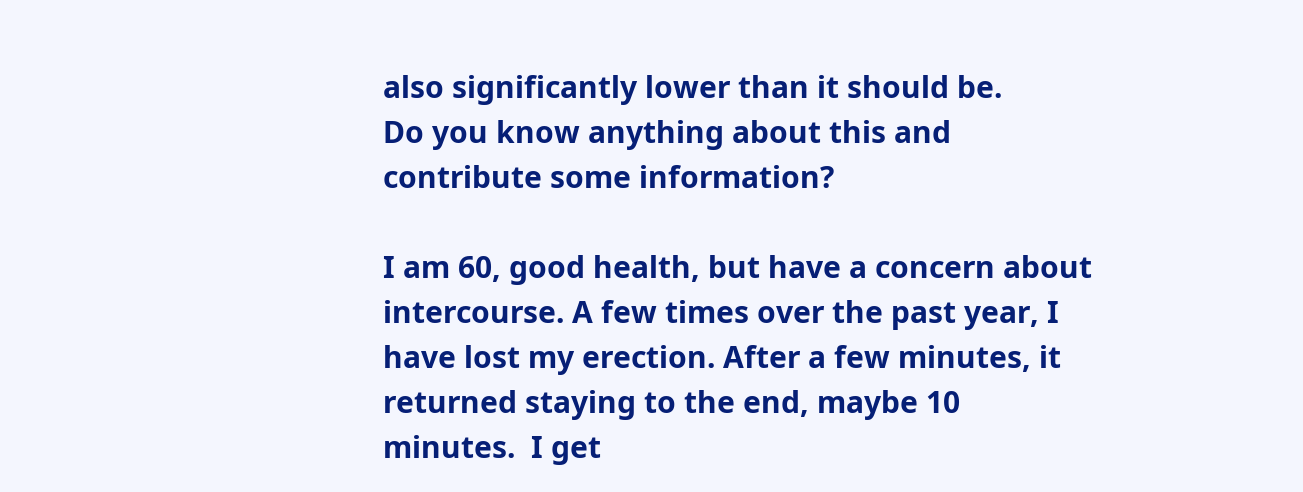also significantly lower than it should be.
Do you know anything about this and contribute some information?

I am 60, good health, but have a concern about intercourse. A few times over the past year, I have lost my erection. After a few minutes, it returned staying to the end, maybe 10 minutes.  I get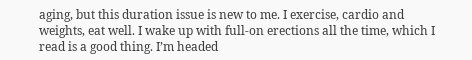aging, but this duration issue is new to me. I exercise, cardio and weights, eat well. I wake up with full-on erections all the time, which I read is a good thing. I’m headed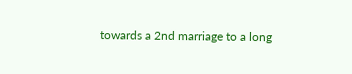towards a 2nd marriage to a long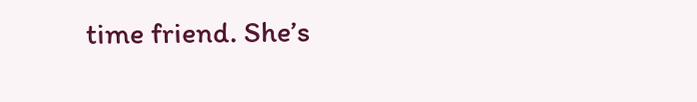time friend. She’s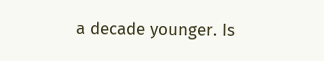a decade younger. Is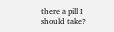there a pill I should take?